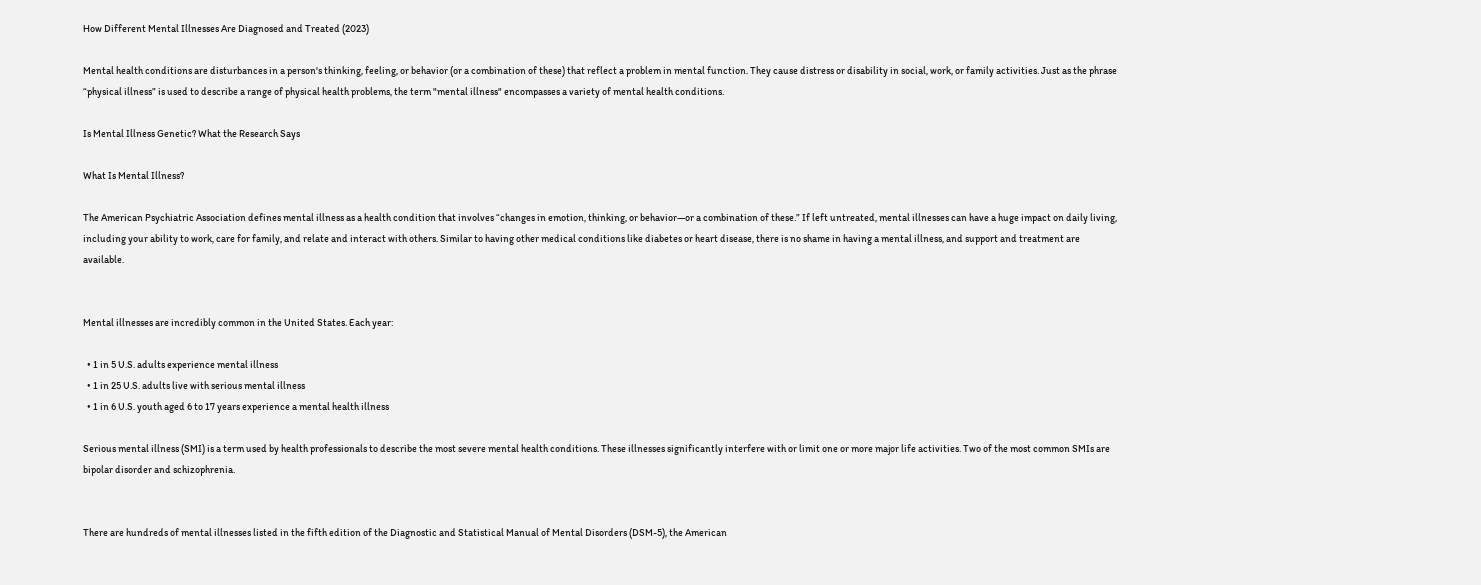How Different Mental Illnesses Are Diagnosed and Treated (2023)

Mental health conditions are disturbances in a person's thinking, feeling, or behavior (or a combination of these) that reflect a problem in mental function. They cause distress or disability in social, work, or family activities. Just as the phrase “physical illness” is used to describe a range of physical health problems, the term "mental illness" encompasses a variety of mental health conditions.

Is Mental Illness Genetic? What the Research Says

What Is Mental Illness?

The American Psychiatric Association defines mental illness as a health condition that involves “changes in emotion, thinking, or behavior—or a combination of these.” If left untreated, mental illnesses can have a huge impact on daily living, including your ability to work, care for family, and relate and interact with others. Similar to having other medical conditions like diabetes or heart disease, there is no shame in having a mental illness, and support and treatment are available.


Mental illnesses are incredibly common in the United States. Each year:

  • 1 in 5 U.S. adults experience mental illness
  • 1 in 25 U.S. adults live with serious mental illness
  • 1 in 6 U.S. youth aged 6 to 17 years experience a mental health illness

Serious mental illness (SMI) is a term used by health professionals to describe the most severe mental health conditions. These illnesses significantly interfere with or limit one or more major life activities. Two of the most common SMIs are bipolar disorder and schizophrenia.


There are hundreds of mental illnesses listed in the fifth edition of the Diagnostic and Statistical Manual of Mental Disorders (DSM-5), the American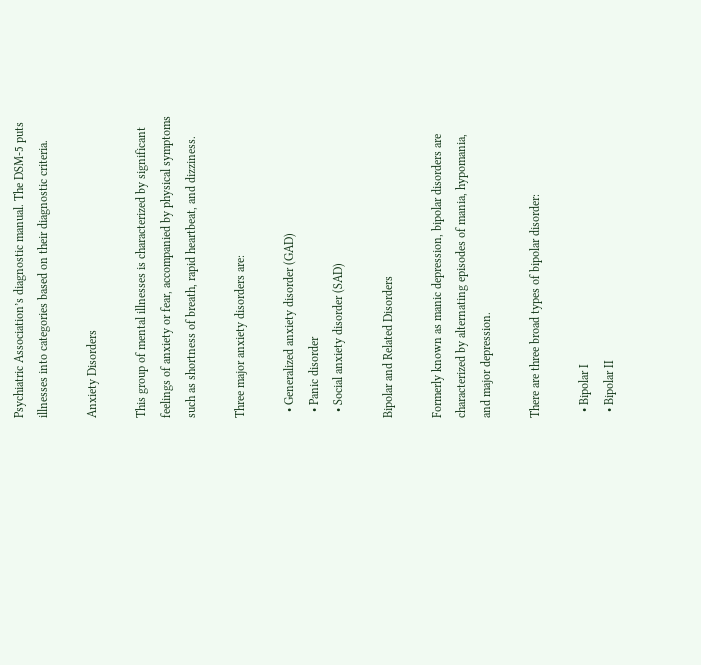Psychiatric Association’s diagnostic manual. The DSM-5 puts illnesses into categories based on their diagnostic criteria.

Anxiety Disorders

This group of mental illnesses is characterized by significant feelings of anxiety or fear, accompanied by physical symptoms such as shortness of breath, rapid heartbeat, and dizziness.

Three major anxiety disorders are:

  • Generalized anxiety disorder (GAD)
  • Panic disorder
  • Social anxiety disorder (SAD)

Bipolar and Related Disorders

Formerly known as manic depression, bipolar disorders are characterized by alternating episodes of mania, hypomania, and major depression.

There are three broad types of bipolar disorder:

  • Bipolar I
  • Bipolar II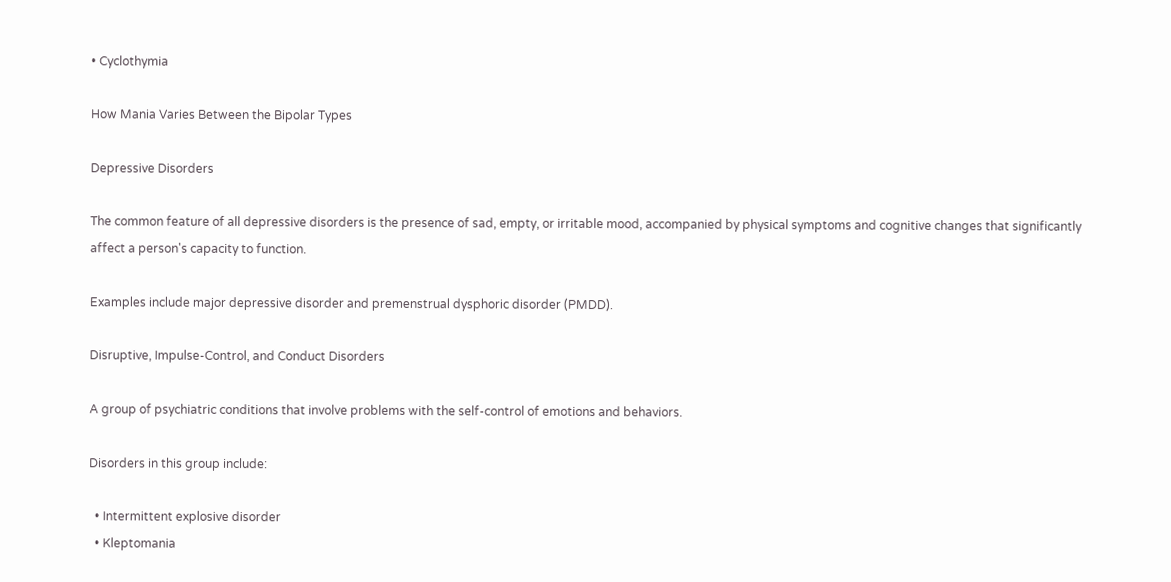• Cyclothymia

How Mania Varies Between the Bipolar Types

Depressive Disorders

The common feature of all depressive disorders is the presence of sad, empty, or irritable mood, accompanied by physical symptoms and cognitive changes that significantly affect a person's capacity to function.

Examples include major depressive disorder and premenstrual dysphoric disorder (PMDD).

Disruptive, Impulse-Control, and Conduct Disorders

A group of psychiatric conditions that involve problems with the self-control of emotions and behaviors.

Disorders in this group include:

  • Intermittent explosive disorder
  • Kleptomania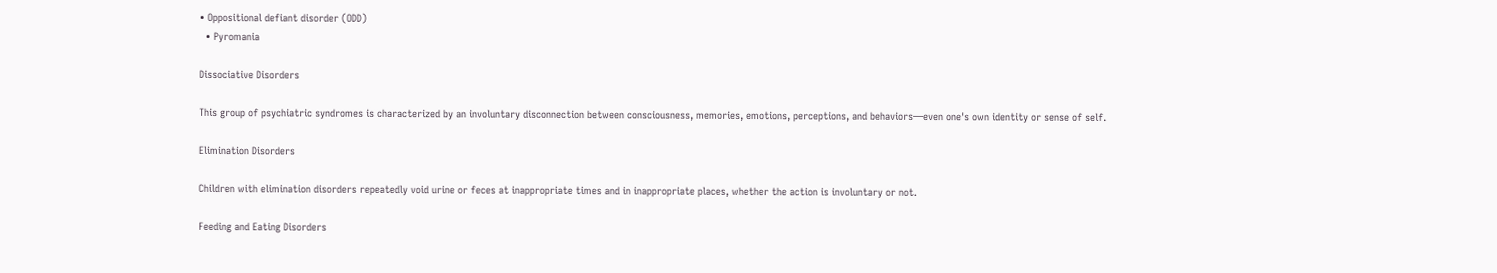• Oppositional defiant disorder (ODD)
  • Pyromania

Dissociative Disorders

This group of psychiatric syndromes is characterized by an involuntary disconnection between consciousness, memories, emotions, perceptions, and behaviors—even one's own identity or sense of self.

Elimination Disorders

Children with elimination disorders repeatedly void urine or feces at inappropriate times and in inappropriate places, whether the action is involuntary or not.

Feeding and Eating Disorders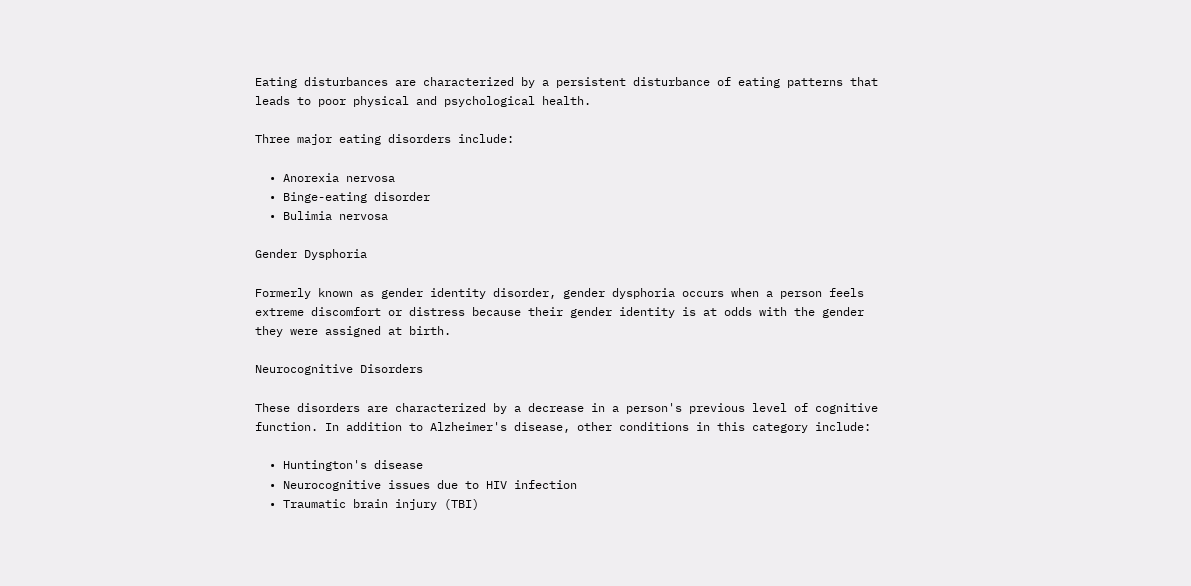Eating disturbances are characterized by a persistent disturbance of eating patterns that leads to poor physical and psychological health.

Three major eating disorders include:

  • Anorexia nervosa
  • Binge-eating disorder
  • Bulimia nervosa

Gender Dysphoria

Formerly known as gender identity disorder, gender dysphoria occurs when a person feels extreme discomfort or distress because their gender identity is at odds with the gender they were assigned at birth.

Neurocognitive Disorders

These disorders are characterized by a decrease in a person's previous level of cognitive function. In addition to Alzheimer's disease, other conditions in this category include:

  • Huntington's disease
  • Neurocognitive issues due to HIV infection
  • Traumatic brain injury (TBI)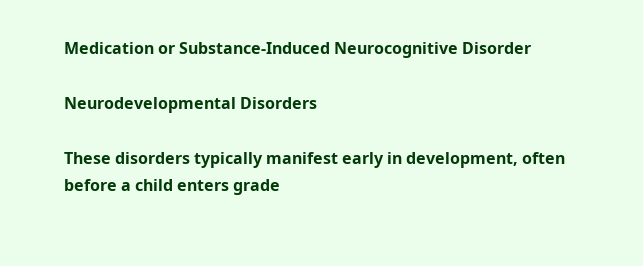Medication or Substance-Induced Neurocognitive Disorder

Neurodevelopmental Disorders

These disorders typically manifest early in development, often before a child enters grade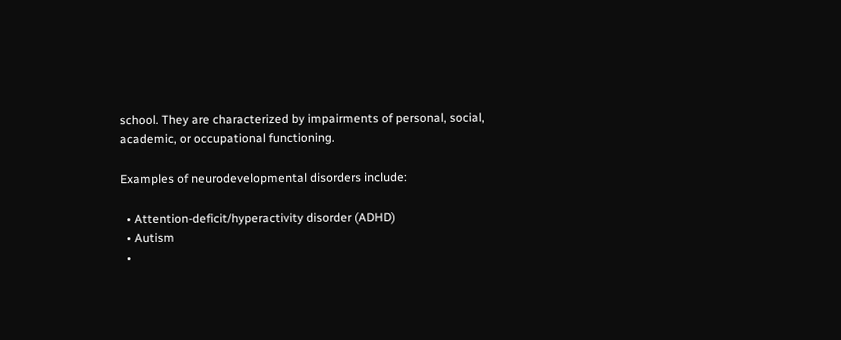school. They are characterized by impairments of personal, social, academic, or occupational functioning.

Examples of neurodevelopmental disorders include:

  • Attention-deficit/hyperactivity disorder (ADHD)
  • Autism
  •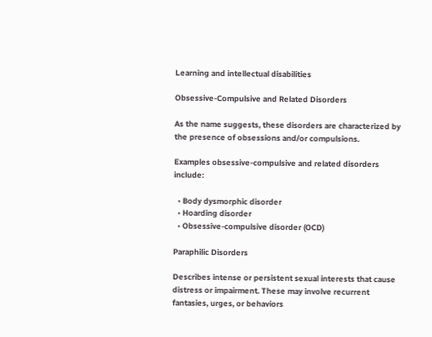Learning and intellectual disabilities

Obsessive-Compulsive and Related Disorders

As the name suggests, these disorders are characterized by the presence of obsessions and/or compulsions.

Examples obsessive-compulsive and related disorders include:

  • Body dysmorphic disorder
  • Hoarding disorder
  • Obsessive-compulsive disorder (OCD)

Paraphilic Disorders

Describes intense or persistent sexual interests that cause distress or impairment. These may involve recurrent fantasies, urges, or behaviors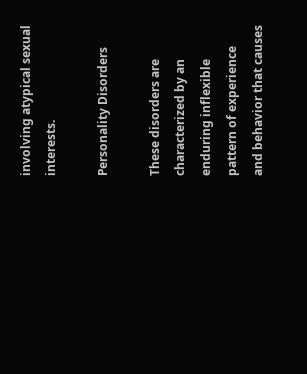involving atypical sexual interests.

Personality Disorders

These disorders are characterized by an enduring inflexible pattern of experience and behavior that causes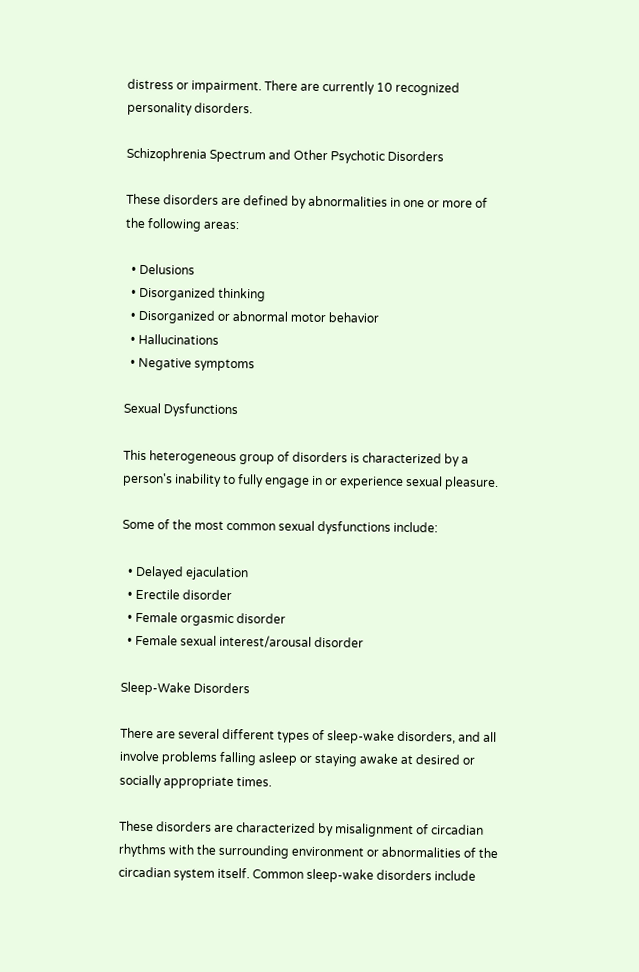distress or impairment. There are currently 10 recognized personality disorders.

Schizophrenia Spectrum and Other Psychotic Disorders

These disorders are defined by abnormalities in one or more of the following areas:

  • Delusions
  • Disorganized thinking
  • Disorganized or abnormal motor behavior
  • Hallucinations
  • Negative symptoms

Sexual Dysfunctions

This heterogeneous group of disorders is characterized by a person's inability to fully engage in or experience sexual pleasure.

Some of the most common sexual dysfunctions include:

  • Delayed ejaculation
  • Erectile disorder
  • Female orgasmic disorder
  • Female sexual interest/arousal disorder

Sleep-Wake Disorders

There are several different types of sleep-wake disorders, and all involve problems falling asleep or staying awake at desired or socially appropriate times.

These disorders are characterized by misalignment of circadian rhythms with the surrounding environment or abnormalities of the circadian system itself. Common sleep-wake disorders include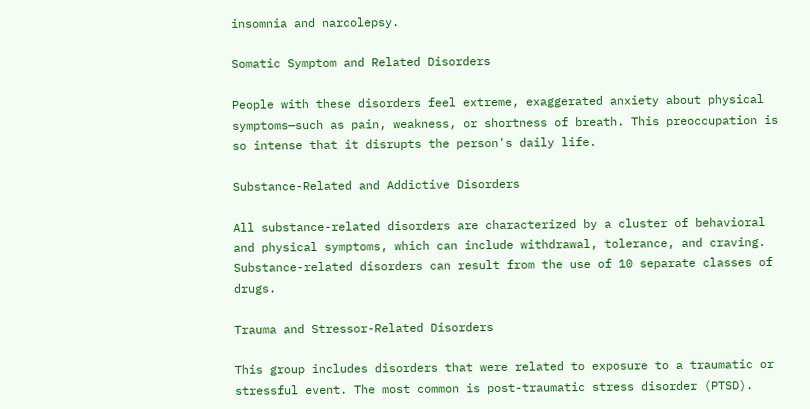insomnia and narcolepsy.

Somatic Symptom and Related Disorders

People with these disorders feel extreme, exaggerated anxiety about physical symptoms—such as pain, weakness, or shortness of breath. This preoccupation is so intense that it disrupts the person's daily life.

Substance-Related and Addictive Disorders

All substance-related disorders are characterized by a cluster of behavioral and physical symptoms, which can include withdrawal, tolerance, and craving. Substance-related disorders can result from the use of 10 separate classes of drugs.

Trauma and Stressor-Related Disorders

This group includes disorders that were related to exposure to a traumatic or stressful event. The most common is post-traumatic stress disorder (PTSD).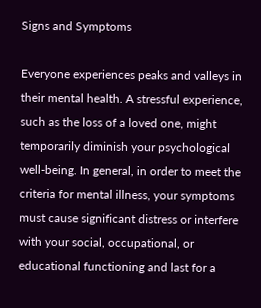Signs and Symptoms

Everyone experiences peaks and valleys in their mental health. A stressful experience, such as the loss of a loved one, might temporarily diminish your psychological well-being. In general, in order to meet the criteria for mental illness, your symptoms must cause significant distress or interfere with your social, occupational, or educational functioning and last for a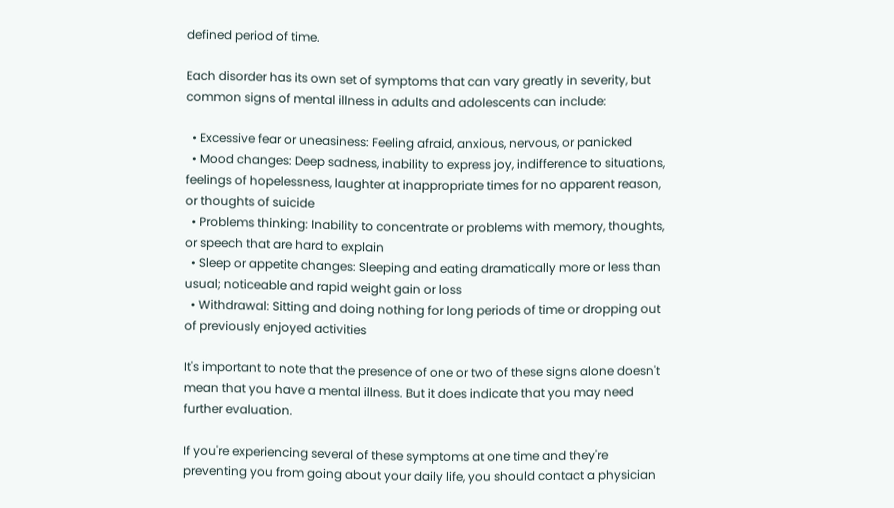defined period of time.

Each disorder has its own set of symptoms that can vary greatly in severity, but common signs of mental illness in adults and adolescents can include:

  • Excessive fear or uneasiness: Feeling afraid, anxious, nervous, or panicked
  • Mood changes: Deep sadness, inability to express joy, indifference to situations, feelings of hopelessness, laughter at inappropriate times for no apparent reason, or thoughts of suicide
  • Problems thinking: Inability to concentrate or problems with memory, thoughts, or speech that are hard to explain
  • Sleep or appetite changes: Sleeping and eating dramatically more or less than usual; noticeable and rapid weight gain or loss
  • Withdrawal: Sitting and doing nothing for long periods of time or dropping out of previously enjoyed activities

It's important to note that the presence of one or two of these signs alone doesn't mean that you have a mental illness. But it does indicate that you may need further evaluation.

If you're experiencing several of these symptoms at one time and they're preventing you from going about your daily life, you should contact a physician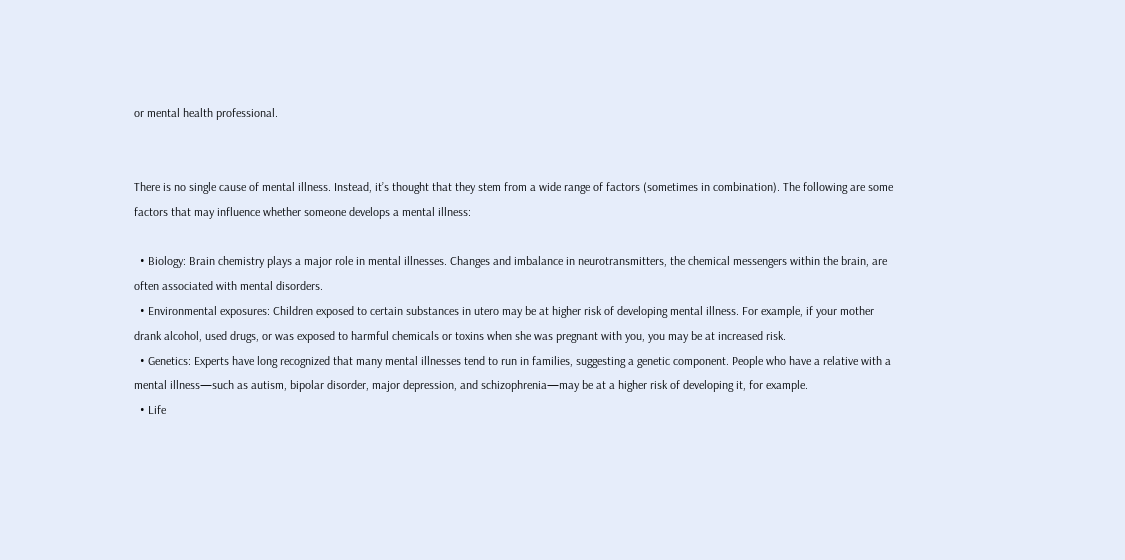or mental health professional.


There is no single cause of mental illness. Instead, it’s thought that they stem from a wide range of factors (sometimes in combination). The following are some factors that may influence whether someone develops a mental illness:

  • Biology: Brain chemistry plays a major role in mental illnesses. Changes and imbalance in neurotransmitters, the chemical messengers within the brain, are often associated with mental disorders.
  • Environmental exposures: Children exposed to certain substances in utero may be at higher risk of developing mental illness. For example, if your mother drank alcohol, used drugs, or was exposed to harmful chemicals or toxins when she was pregnant with you, you may be at increased risk.
  • Genetics: Experts have long recognized that many mental illnesses tend to run in families, suggesting a genetic component. People who have a relative with a mental illness—such as autism, bipolar disorder, major depression, and schizophrenia—may be at a higher risk of developing it, for example.
  • Life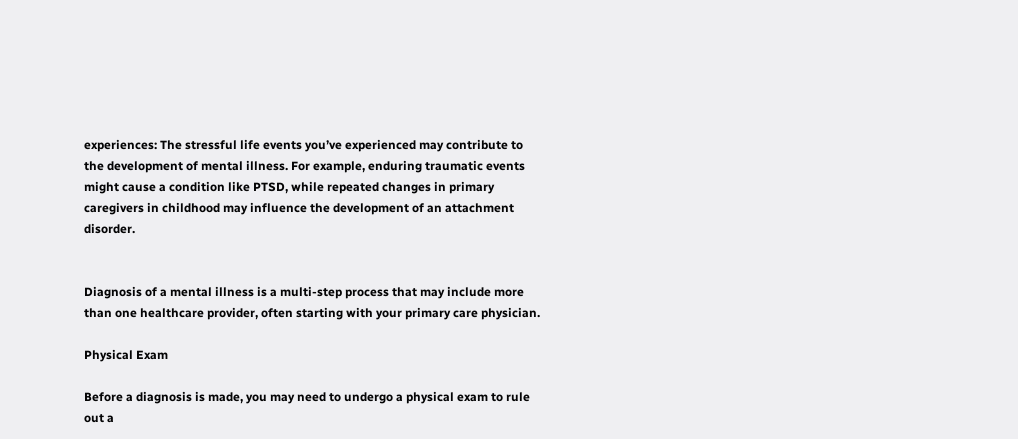experiences: The stressful life events you’ve experienced may contribute to the development of mental illness. For example, enduring traumatic events might cause a condition like PTSD, while repeated changes in primary caregivers in childhood may influence the development of an attachment disorder.


Diagnosis of a mental illness is a multi-step process that may include more than one healthcare provider, often starting with your primary care physician.

Physical Exam

Before a diagnosis is made, you may need to undergo a physical exam to rule out a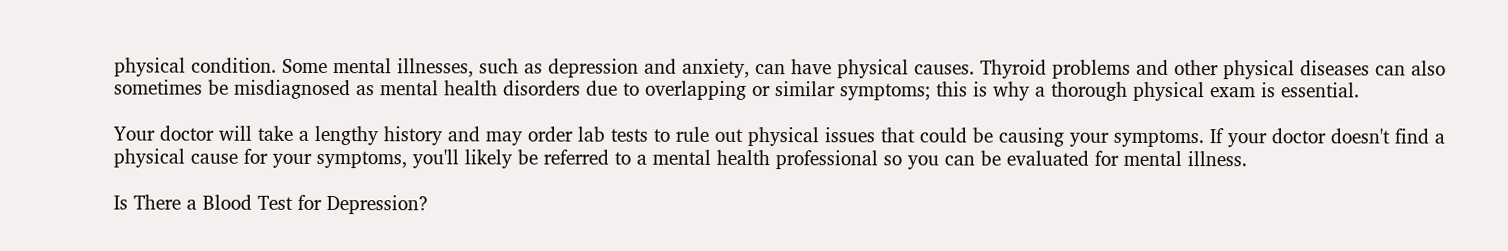physical condition. Some mental illnesses, such as depression and anxiety, can have physical causes. Thyroid problems and other physical diseases can also sometimes be misdiagnosed as mental health disorders due to overlapping or similar symptoms; this is why a thorough physical exam is essential.

Your doctor will take a lengthy history and may order lab tests to rule out physical issues that could be causing your symptoms. If your doctor doesn't find a physical cause for your symptoms, you'll likely be referred to a mental health professional so you can be evaluated for mental illness.

Is There a Blood Test for Depression?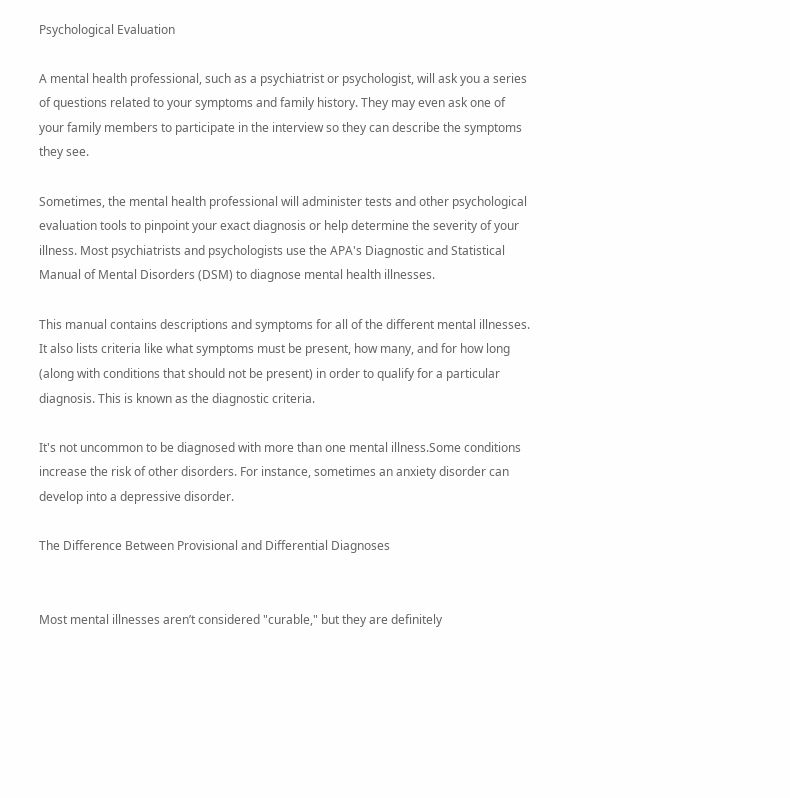Psychological Evaluation

A mental health professional, such as a psychiatrist or psychologist, will ask you a series of questions related to your symptoms and family history. They may even ask one of your family members to participate in the interview so they can describe the symptoms they see.

Sometimes, the mental health professional will administer tests and other psychological evaluation tools to pinpoint your exact diagnosis or help determine the severity of your illness. Most psychiatrists and psychologists use the APA's Diagnostic and Statistical Manual of Mental Disorders (DSM) to diagnose mental health illnesses.

This manual contains descriptions and symptoms for all of the different mental illnesses. It also lists criteria like what symptoms must be present, how many, and for how long (along with conditions that should not be present) in order to qualify for a particular diagnosis. This is known as the diagnostic criteria.

It's not uncommon to be diagnosed with more than one mental illness.Some conditions increase the risk of other disorders. For instance, sometimes an anxiety disorder can develop into a depressive disorder.

The Difference Between Provisional and Differential Diagnoses


Most mental illnesses aren’t considered "curable," but they are definitely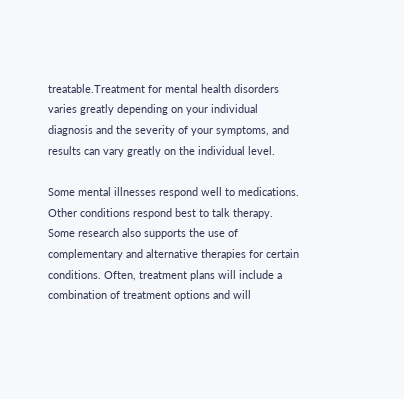treatable.Treatment for mental health disorders varies greatly depending on your individual diagnosis and the severity of your symptoms, and results can vary greatly on the individual level.

Some mental illnesses respond well to medications. Other conditions respond best to talk therapy. Some research also supports the use of complementary and alternative therapies for certain conditions. Often, treatment plans will include a combination of treatment options and will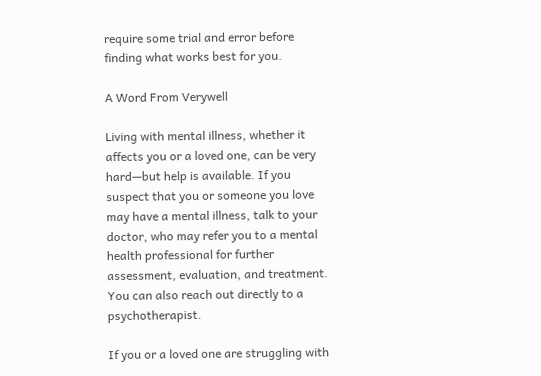require some trial and error before finding what works best for you.

A Word From Verywell

Living with mental illness, whether it affects you or a loved one, can be very hard—but help is available. If you suspect that you or someone you love may have a mental illness, talk to your doctor, who may refer you to a mental health professional for further assessment, evaluation, and treatment. You can also reach out directly to a psychotherapist.

If you or a loved one are struggling with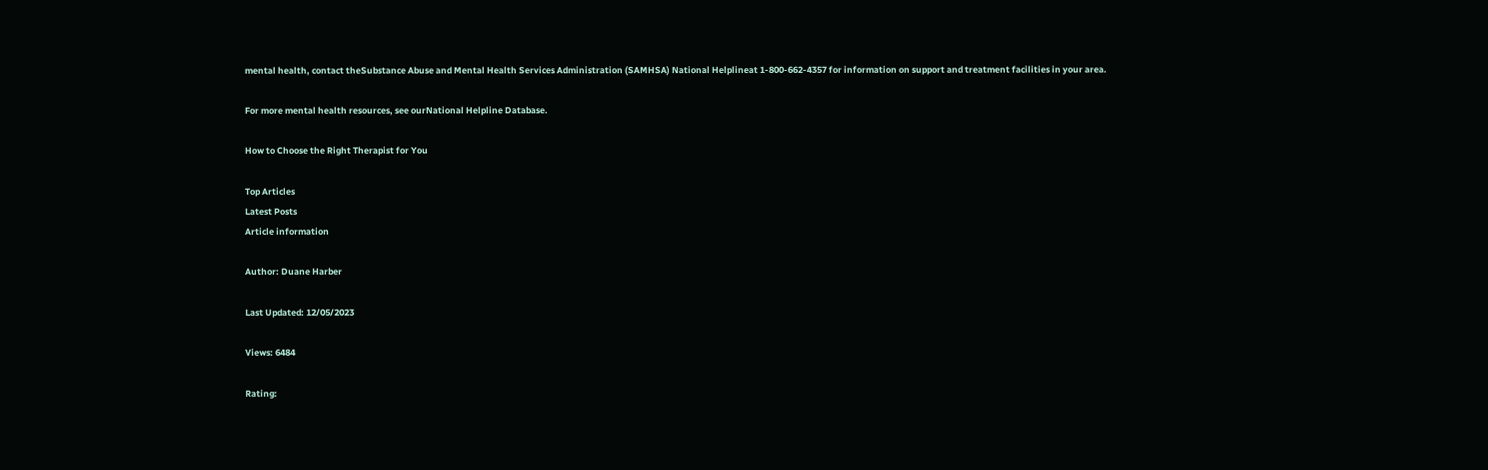mental health, contact theSubstance Abuse and Mental Health Services Administration (SAMHSA) National Helplineat 1-800-662-4357 for information on support and treatment facilities in your area.

For more mental health resources, see ourNational Helpline Database.

How to Choose the Right Therapist for You

Top Articles
Latest Posts
Article information

Author: Duane Harber

Last Updated: 12/05/2023

Views: 6484

Rating: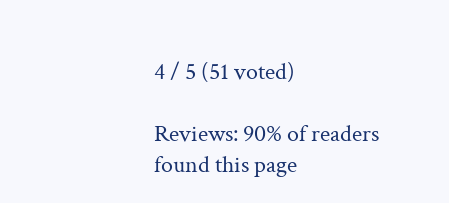4 / 5 (51 voted)

Reviews: 90% of readers found this page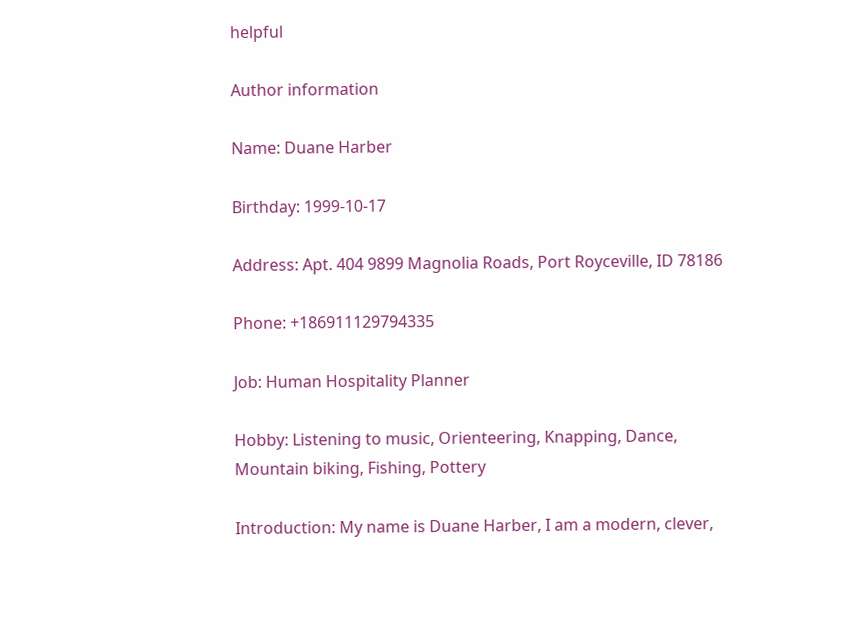helpful

Author information

Name: Duane Harber

Birthday: 1999-10-17

Address: Apt. 404 9899 Magnolia Roads, Port Royceville, ID 78186

Phone: +186911129794335

Job: Human Hospitality Planner

Hobby: Listening to music, Orienteering, Knapping, Dance, Mountain biking, Fishing, Pottery

Introduction: My name is Duane Harber, I am a modern, clever,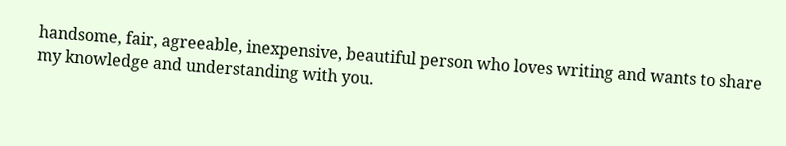handsome, fair, agreeable, inexpensive, beautiful person who loves writing and wants to share my knowledge and understanding with you.